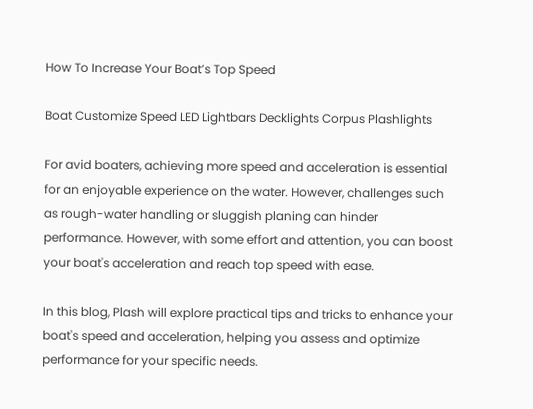How To Increase Your Boat’s Top Speed

Boat Customize Speed LED Lightbars Decklights Corpus Plashlights

For avid boaters, achieving more speed and acceleration is essential for an enjoyable experience on the water. However, challenges such as rough-water handling or sluggish planing can hinder performance. However, with some effort and attention, you can boost your boat's acceleration and reach top speed with ease.

In this blog, Plash will explore practical tips and tricks to enhance your boat's speed and acceleration, helping you assess and optimize performance for your specific needs.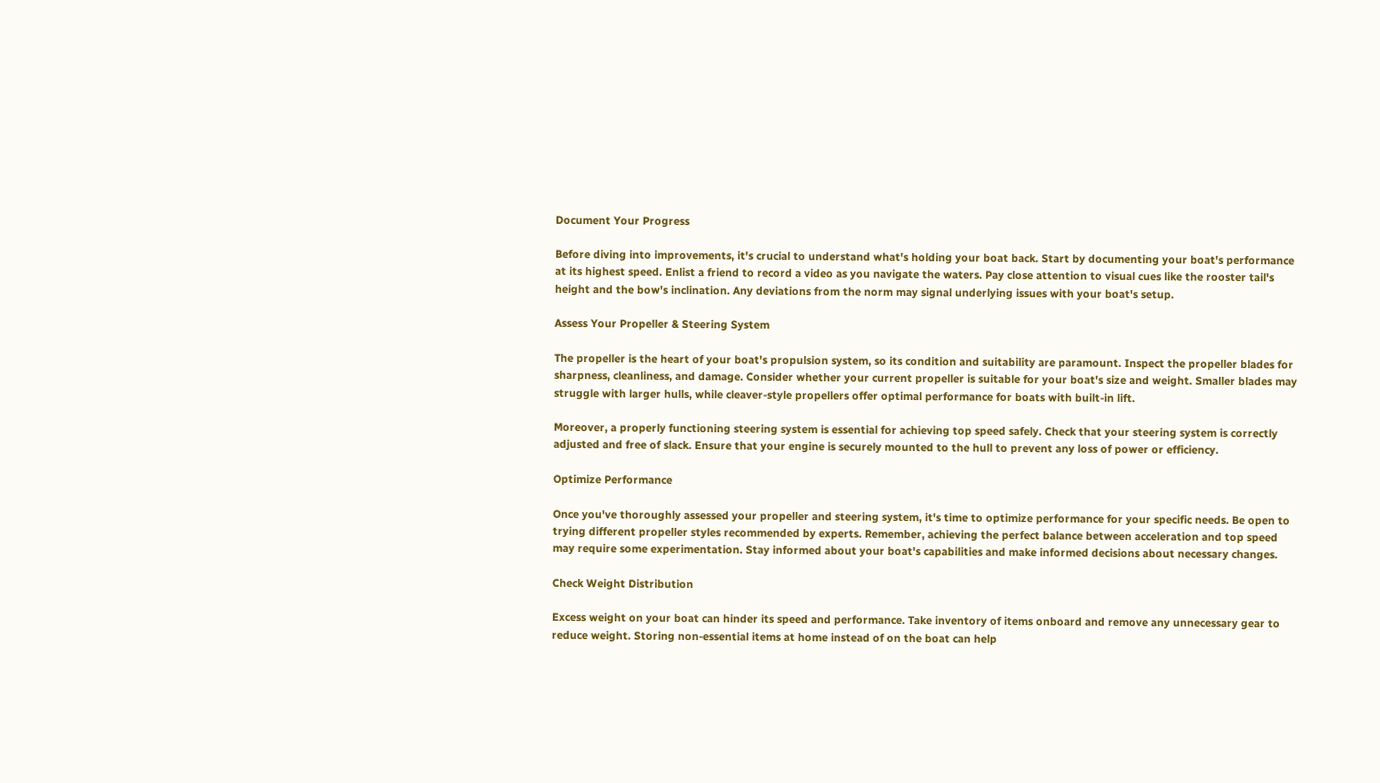Document Your Progress

Before diving into improvements, it's crucial to understand what's holding your boat back. Start by documenting your boat's performance at its highest speed. Enlist a friend to record a video as you navigate the waters. Pay close attention to visual cues like the rooster tail's height and the bow's inclination. Any deviations from the norm may signal underlying issues with your boat's setup.

Assess Your Propeller & Steering System

The propeller is the heart of your boat's propulsion system, so its condition and suitability are paramount. Inspect the propeller blades for sharpness, cleanliness, and damage. Consider whether your current propeller is suitable for your boat's size and weight. Smaller blades may struggle with larger hulls, while cleaver-style propellers offer optimal performance for boats with built-in lift.

Moreover, a properly functioning steering system is essential for achieving top speed safely. Check that your steering system is correctly adjusted and free of slack. Ensure that your engine is securely mounted to the hull to prevent any loss of power or efficiency.

Optimize Performance

Once you've thoroughly assessed your propeller and steering system, it's time to optimize performance for your specific needs. Be open to trying different propeller styles recommended by experts. Remember, achieving the perfect balance between acceleration and top speed may require some experimentation. Stay informed about your boat's capabilities and make informed decisions about necessary changes.

Check Weight Distribution

Excess weight on your boat can hinder its speed and performance. Take inventory of items onboard and remove any unnecessary gear to reduce weight. Storing non-essential items at home instead of on the boat can help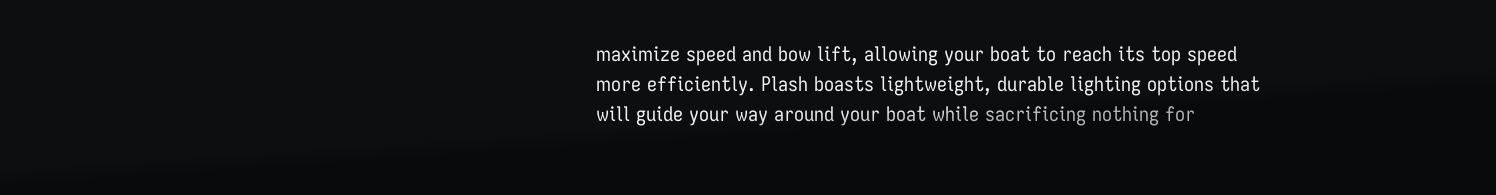maximize speed and bow lift, allowing your boat to reach its top speed more efficiently. Plash boasts lightweight, durable lighting options that will guide your way around your boat while sacrificing nothing for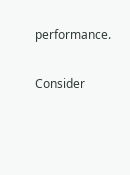performance.

Consider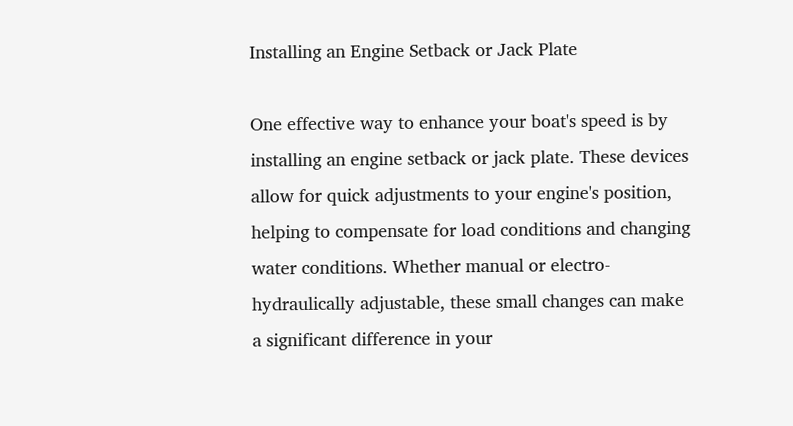Installing an Engine Setback or Jack Plate

One effective way to enhance your boat's speed is by installing an engine setback or jack plate. These devices allow for quick adjustments to your engine's position, helping to compensate for load conditions and changing water conditions. Whether manual or electro-hydraulically adjustable, these small changes can make a significant difference in your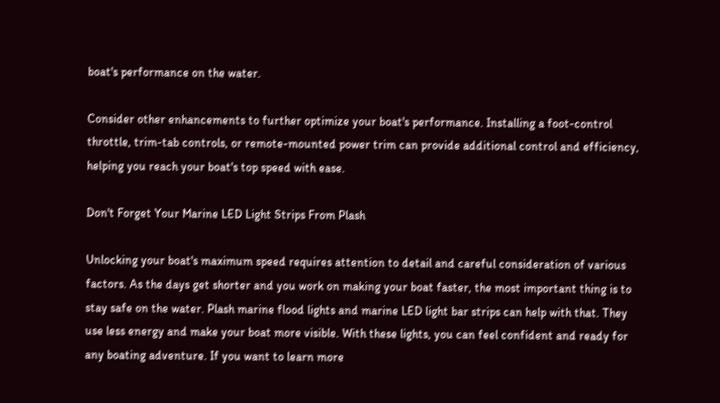boat's performance on the water.

Consider other enhancements to further optimize your boat's performance. Installing a foot-control throttle, trim-tab controls, or remote-mounted power trim can provide additional control and efficiency, helping you reach your boat's top speed with ease.

Don't Forget Your Marine LED Light Strips From Plash

Unlocking your boat's maximum speed requires attention to detail and careful consideration of various factors. As the days get shorter and you work on making your boat faster, the most important thing is to stay safe on the water. Plash marine flood lights and marine LED light bar strips can help with that. They use less energy and make your boat more visible. With these lights, you can feel confident and ready for any boating adventure. If you want to learn more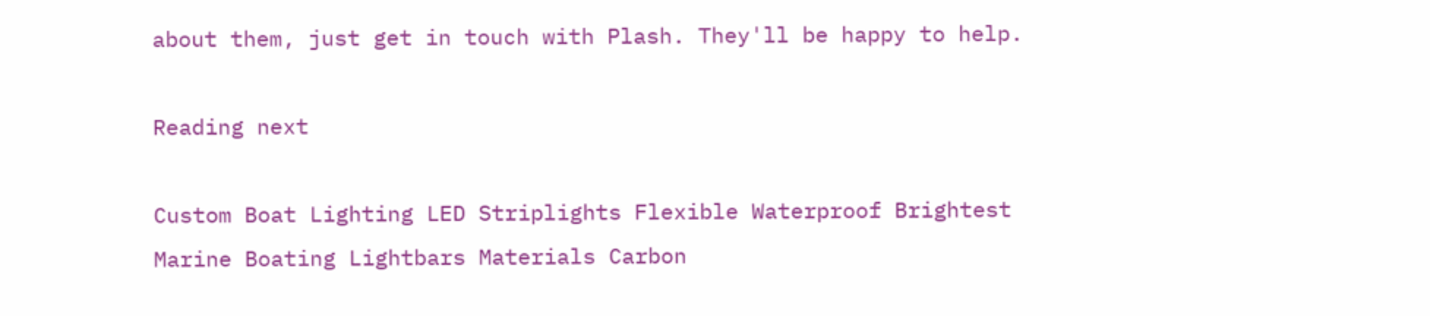about them, just get in touch with Plash. They'll be happy to help.

Reading next

Custom Boat Lighting LED Striplights Flexible Waterproof Brightest
Marine Boating Lightbars Materials Carbon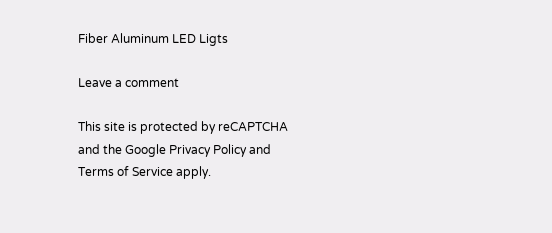Fiber Aluminum LED Ligts

Leave a comment

This site is protected by reCAPTCHA and the Google Privacy Policy and Terms of Service apply.